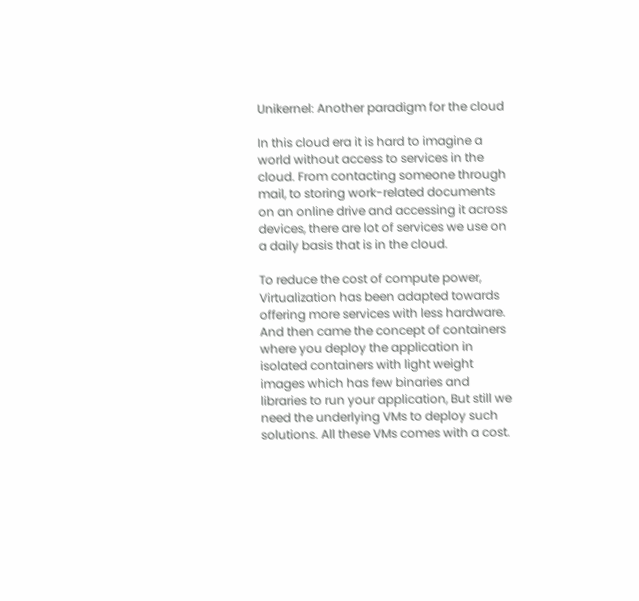Unikernel: Another paradigm for the cloud

In this cloud era it is hard to imagine a world without access to services in the cloud. From contacting someone through mail, to storing work-related documents on an online drive and accessing it across devices, there are lot of services we use on a daily basis that is in the cloud.

To reduce the cost of compute power, Virtualization has been adapted towards offering more services with less hardware. And then came the concept of containers where you deploy the application in isolated containers with light weight images which has few binaries and libraries to run your application, But still we need the underlying VMs to deploy such solutions. All these VMs comes with a cost.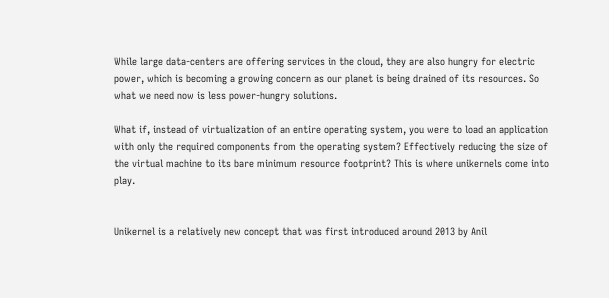While large data-centers are offering services in the cloud, they are also hungry for electric power, which is becoming a growing concern as our planet is being drained of its resources. So what we need now is less power-hungry solutions.

What if, instead of virtualization of an entire operating system, you were to load an application with only the required components from the operating system? Effectively reducing the size of the virtual machine to its bare minimum resource footprint? This is where unikernels come into play.


Unikernel is a relatively new concept that was first introduced around 2013 by Anil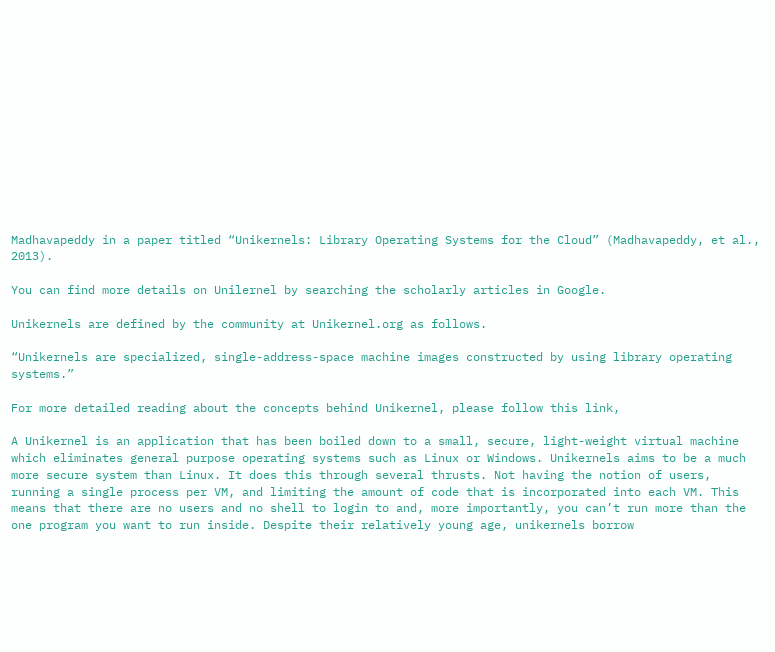Madhavapeddy in a paper titled “Unikernels: Library Operating Systems for the Cloud” (Madhavapeddy, et al., 2013).

You can find more details on Unilernel by searching the scholarly articles in Google.

Unikernels are defined by the community at Unikernel.org as follows.

“Unikernels are specialized, single-address-space machine images constructed by using library operating systems.”

For more detailed reading about the concepts behind Unikernel, please follow this link,

A Unikernel is an application that has been boiled down to a small, secure, light-weight virtual machine which eliminates general purpose operating systems such as Linux or Windows. Unikernels aims to be a much more secure system than Linux. It does this through several thrusts. Not having the notion of users, running a single process per VM, and limiting the amount of code that is incorporated into each VM. This means that there are no users and no shell to login to and, more importantly, you can’t run more than the one program you want to run inside. Despite their relatively young age, unikernels borrow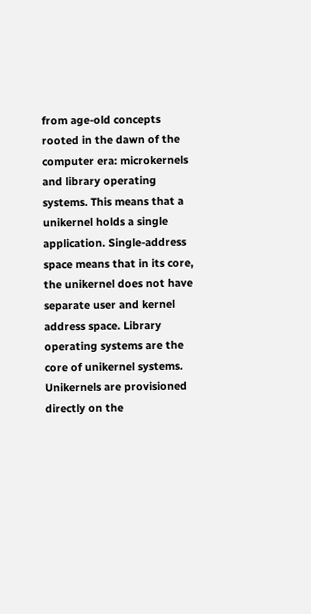from age-old concepts rooted in the dawn of the computer era: microkernels and library operating systems. This means that a unikernel holds a single application. Single-address space means that in its core, the unikernel does not have separate user and kernel address space. Library operating systems are the core of unikernel systems. Unikernels are provisioned directly on the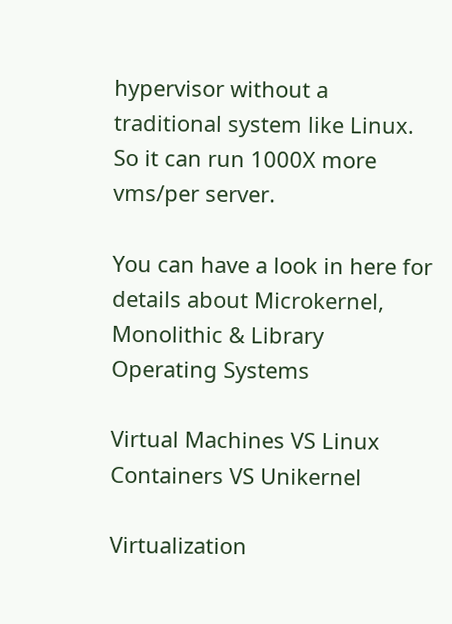hypervisor without a traditional system like Linux. So it can run 1000X more vms/per server.

You can have a look in here for details about Microkernel, Monolithic & Library Operating Systems

Virtual Machines VS Linux Containers VS Unikernel

Virtualization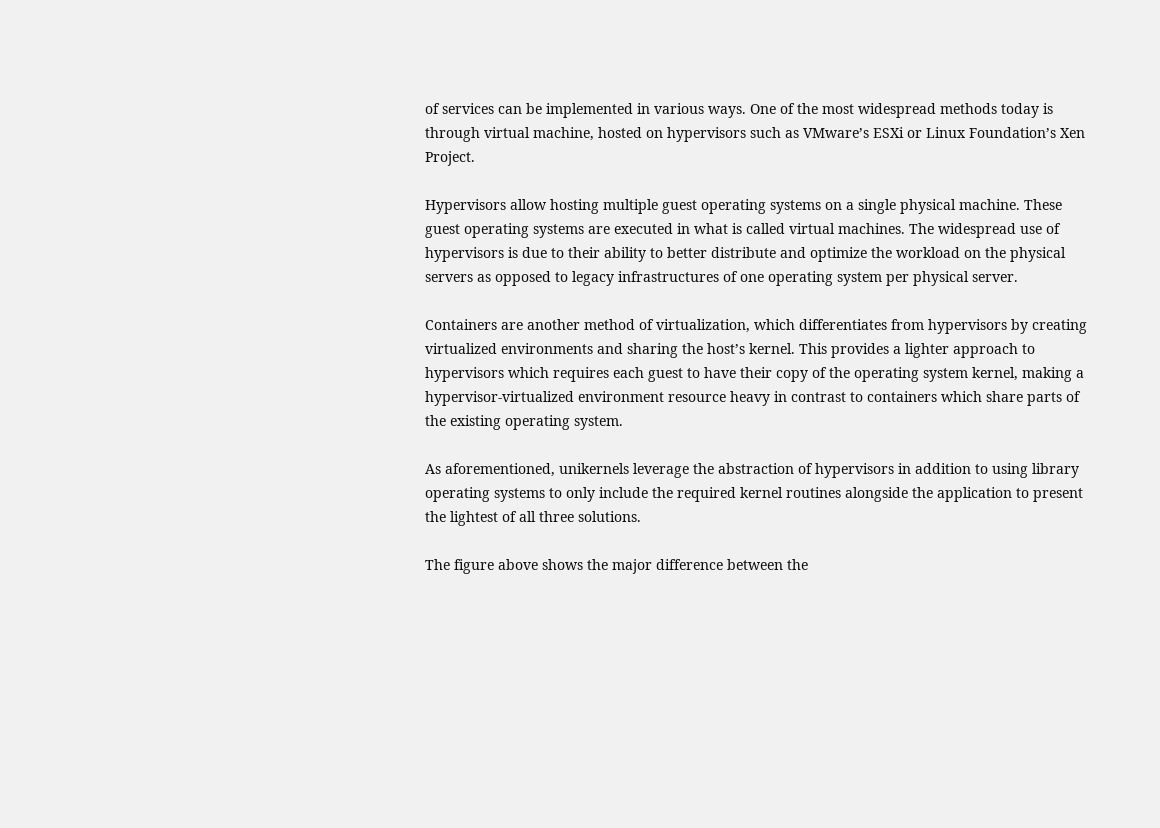of services can be implemented in various ways. One of the most widespread methods today is through virtual machine, hosted on hypervisors such as VMware’s ESXi or Linux Foundation’s Xen Project.

Hypervisors allow hosting multiple guest operating systems on a single physical machine. These guest operating systems are executed in what is called virtual machines. The widespread use of hypervisors is due to their ability to better distribute and optimize the workload on the physical servers as opposed to legacy infrastructures of one operating system per physical server.

Containers are another method of virtualization, which differentiates from hypervisors by creating virtualized environments and sharing the host’s kernel. This provides a lighter approach to hypervisors which requires each guest to have their copy of the operating system kernel, making a hypervisor-virtualized environment resource heavy in contrast to containers which share parts of the existing operating system.

As aforementioned, unikernels leverage the abstraction of hypervisors in addition to using library operating systems to only include the required kernel routines alongside the application to present the lightest of all three solutions.

The figure above shows the major difference between the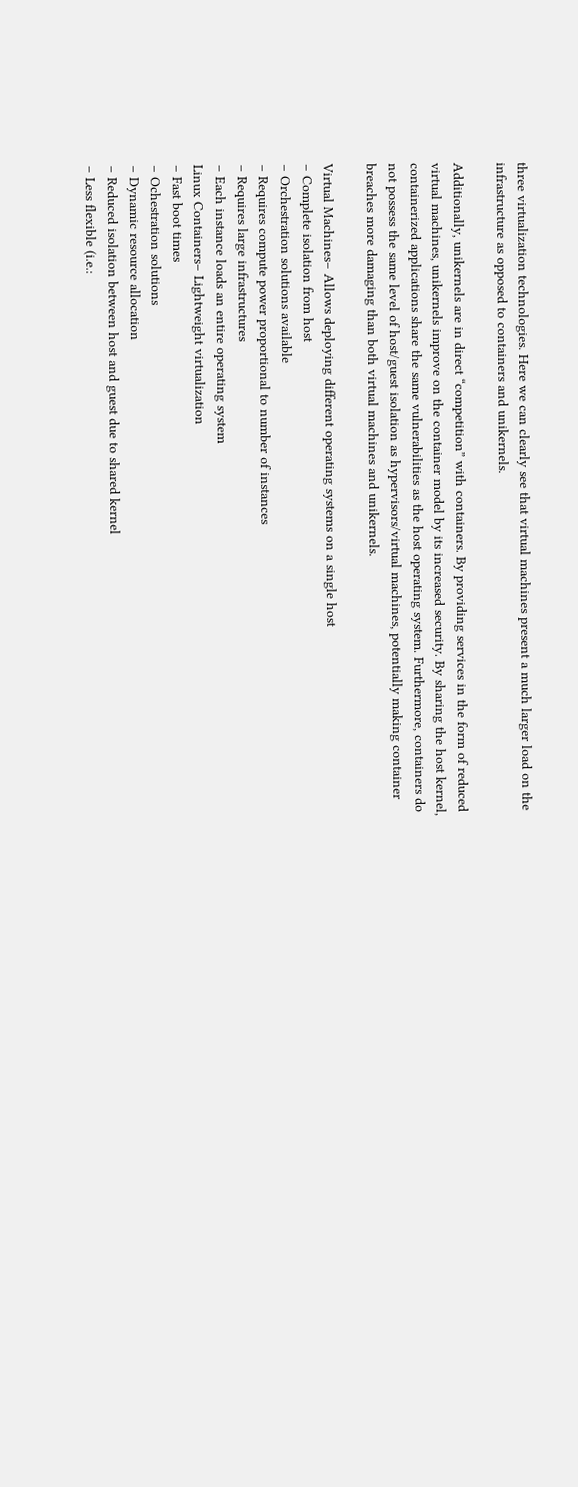three virtualization technologies. Here we can clearly see that virtual machines present a much larger load on the infrastructure as opposed to containers and unikernels.

Additionally, unikernels are in direct “competition” with containers. By providing services in the form of reduced virtual machines, unikernels improve on the container model by its increased security. By sharing the host kernel, containerized applications share the same vulnerabilities as the host operating system. Furthermore, containers do not possess the same level of host/guest isolation as hypervisors/virtual machines, potentially making container breaches more damaging than both virtual machines and unikernels.

Virtual Machines– Allows deploying different operating systems on a single host
– Complete isolation from host
– Orchestration solutions available
– Requires compute power proportional to number of instances
– Requires large infrastructures
– Each instance loads an entire operating system
Linux Containers– Lightweight virtualization
– Fast boot times
– Ochestration solutions
– Dynamic resource allocation
– Reduced isolation between host and guest due to shared kernel
– Less flexible (i.e.: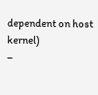dependent on host kernel)
–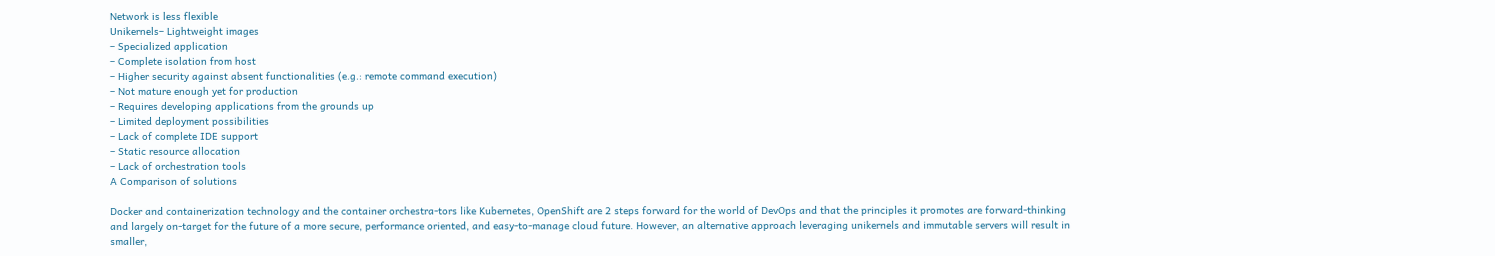Network is less flexible
Unikernels– Lightweight images
– Specialized application
– Complete isolation from host
– Higher security against absent functionalities (e.g.: remote command execution)
– Not mature enough yet for production
– Requires developing applications from the grounds up
– Limited deployment possibilities
– Lack of complete IDE support
– Static resource allocation
– Lack of orchestration tools
A Comparison of solutions

Docker and containerization technology and the container orchestra-tors like Kubernetes, OpenShift are 2 steps forward for the world of DevOps and that the principles it promotes are forward-thinking and largely on-target for the future of a more secure, performance oriented, and easy-to-manage cloud future. However, an alternative approach leveraging unikernels and immutable servers will result in smaller,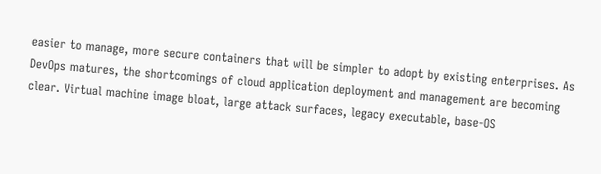easier to manage, more secure containers that will be simpler to adopt by existing enterprises. As DevOps matures, the shortcomings of cloud application deployment and management are becoming clear. Virtual machine image bloat, large attack surfaces, legacy executable, base-OS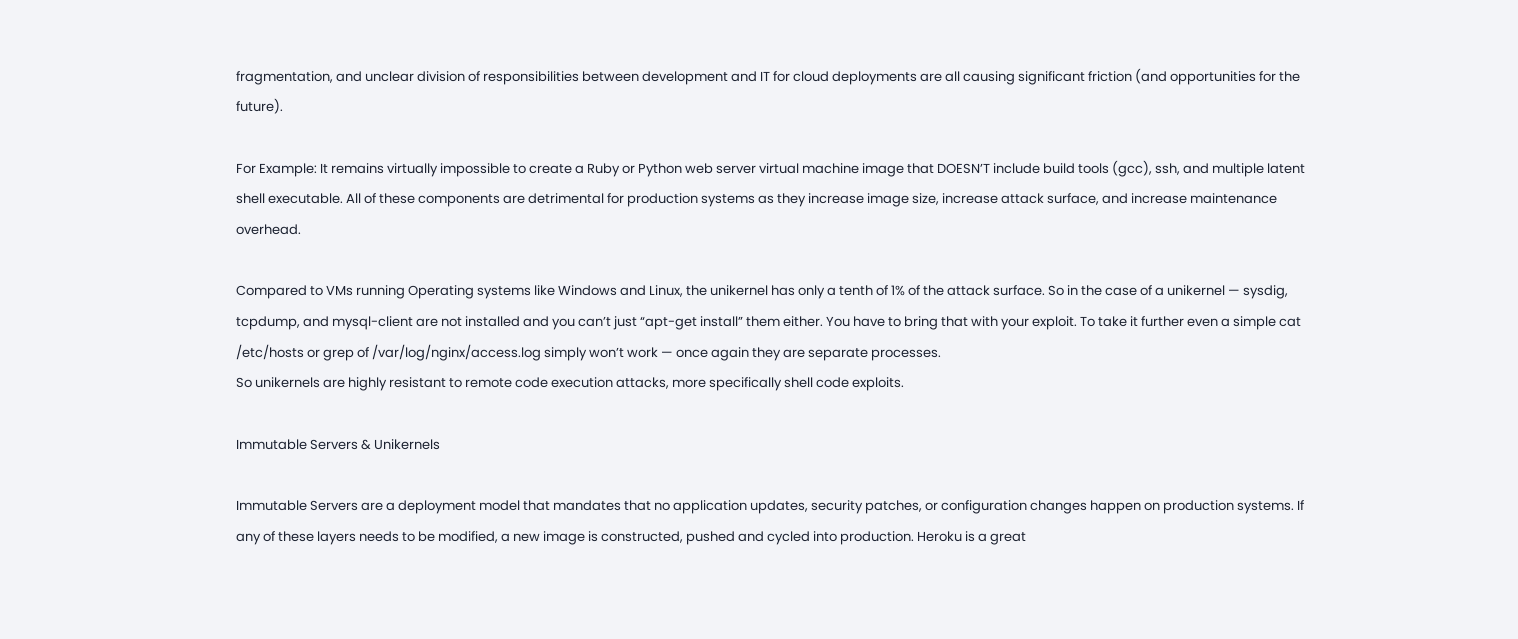fragmentation, and unclear division of responsibilities between development and IT for cloud deployments are all causing significant friction (and opportunities for the future).

For Example: It remains virtually impossible to create a Ruby or Python web server virtual machine image that DOESN’T include build tools (gcc), ssh, and multiple latent shell executable. All of these components are detrimental for production systems as they increase image size, increase attack surface, and increase maintenance overhead.

Compared to VMs running Operating systems like Windows and Linux, the unikernel has only a tenth of 1% of the attack surface. So in the case of a unikernel — sysdig, tcpdump, and mysql-client are not installed and you can’t just “apt-get install” them either. You have to bring that with your exploit. To take it further even a simple cat /etc/hosts or grep of /var/log/nginx/access.log simply won’t work — once again they are separate processes.
So unikernels are highly resistant to remote code execution attacks, more specifically shell code exploits.

Immutable Servers & Unikernels

Immutable Servers are a deployment model that mandates that no application updates, security patches, or configuration changes happen on production systems. If any of these layers needs to be modified, a new image is constructed, pushed and cycled into production. Heroku is a great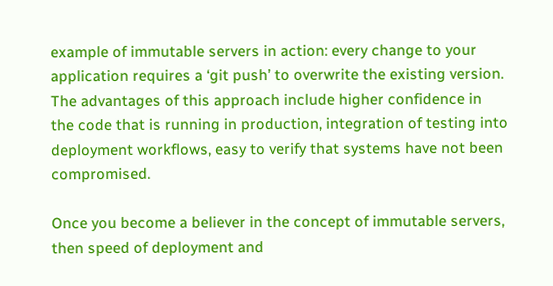example of immutable servers in action: every change to your application requires a ‘git push’ to overwrite the existing version. The advantages of this approach include higher confidence in the code that is running in production, integration of testing into deployment workflows, easy to verify that systems have not been compromised.

Once you become a believer in the concept of immutable servers, then speed of deployment and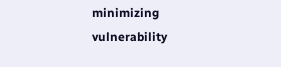minimizing vulnerability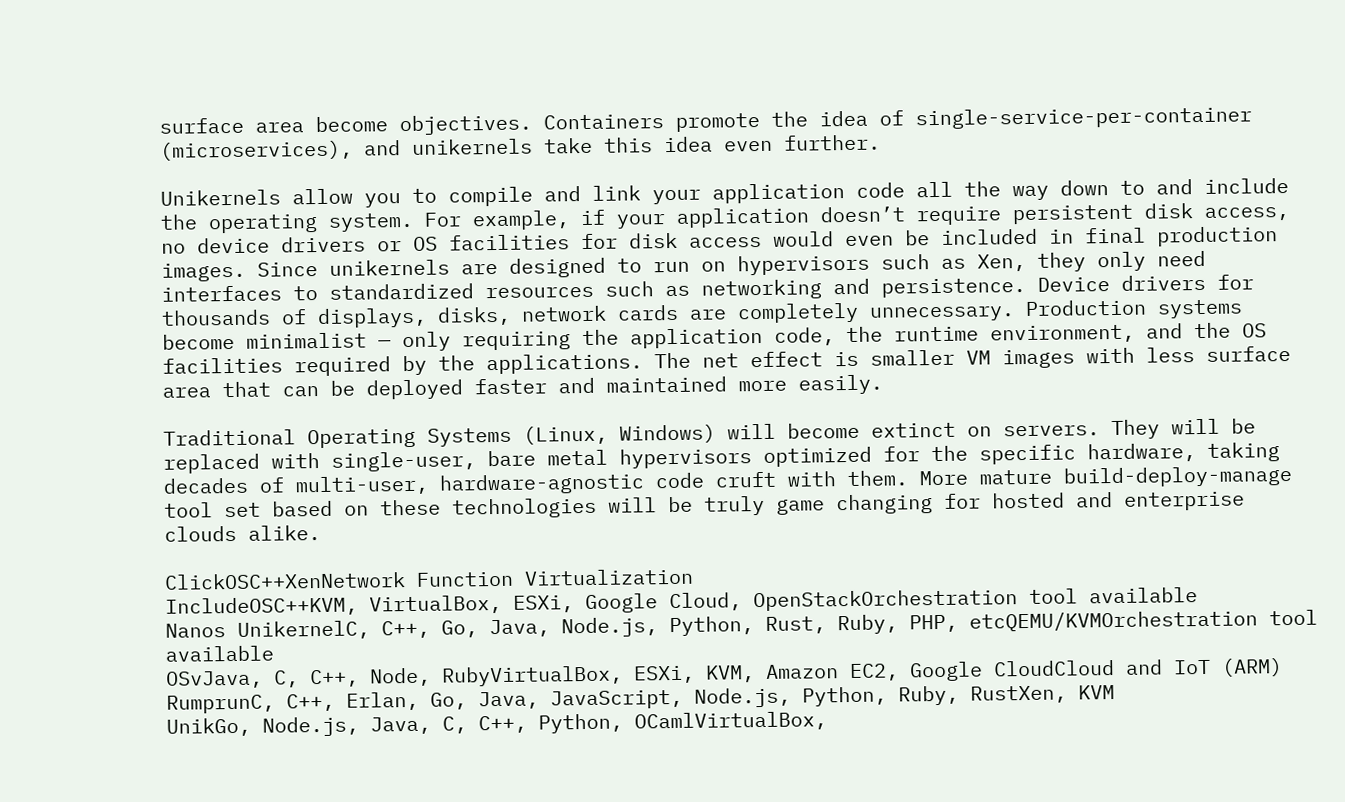surface area become objectives. Containers promote the idea of single-service-per-container (microservices), and unikernels take this idea even further.

Unikernels allow you to compile and link your application code all the way down to and include the operating system. For example, if your application doesn’t require persistent disk access, no device drivers or OS facilities for disk access would even be included in final production images. Since unikernels are designed to run on hypervisors such as Xen, they only need interfaces to standardized resources such as networking and persistence. Device drivers for thousands of displays, disks, network cards are completely unnecessary. Production systems become minimalist — only requiring the application code, the runtime environment, and the OS facilities required by the applications. The net effect is smaller VM images with less surface area that can be deployed faster and maintained more easily.

Traditional Operating Systems (Linux, Windows) will become extinct on servers. They will be replaced with single-user, bare metal hypervisors optimized for the specific hardware, taking decades of multi-user, hardware-agnostic code cruft with them. More mature build-deploy-manage tool set based on these technologies will be truly game changing for hosted and enterprise clouds alike.

ClickOSC++XenNetwork Function Virtualization
IncludeOSC++KVM, VirtualBox, ESXi, Google Cloud, OpenStackOrchestration tool available
Nanos UnikernelC, C++, Go, Java, Node.js, Python, Rust, Ruby, PHP, etcQEMU/KVMOrchestration tool available
OSvJava, C, C++, Node, RubyVirtualBox, ESXi, KVM, Amazon EC2, Google CloudCloud and IoT (ARM)
RumprunC, C++, Erlan, Go, Java, JavaScript, Node.js, Python, Ruby, RustXen, KVM
UnikGo, Node.js, Java, C, C++, Python, OCamlVirtualBox,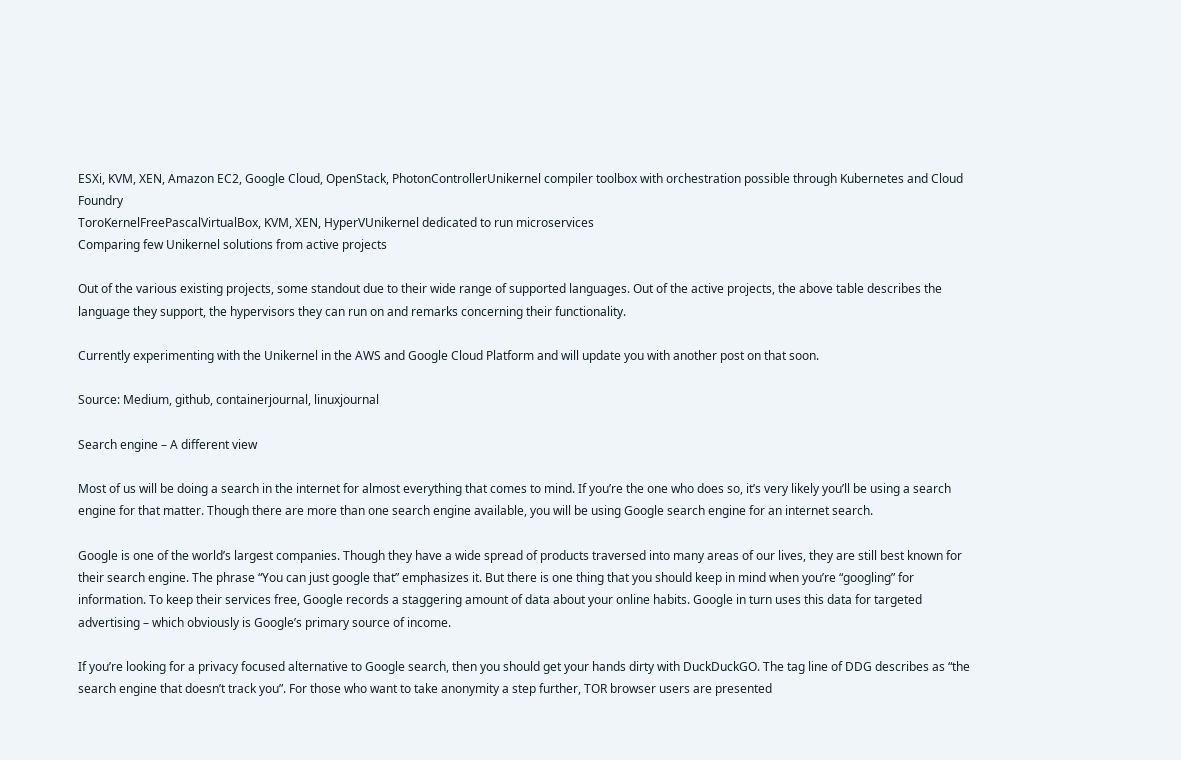ESXi, KVM, XEN, Amazon EC2, Google Cloud, OpenStack, PhotonControllerUnikernel compiler toolbox with orchestration possible through Kubernetes and Cloud Foundry
ToroKernelFreePascalVirtualBox, KVM, XEN, HyperVUnikernel dedicated to run microservices
Comparing few Unikernel solutions from active projects

Out of the various existing projects, some standout due to their wide range of supported languages. Out of the active projects, the above table describes the language they support, the hypervisors they can run on and remarks concerning their functionality.

Currently experimenting with the Unikernel in the AWS and Google Cloud Platform and will update you with another post on that soon.

Source: Medium, github, containerjournal, linuxjournal

Search engine – A different view

Most of us will be doing a search in the internet for almost everything that comes to mind. If you’re the one who does so, it’s very likely you’ll be using a search engine for that matter. Though there are more than one search engine available, you will be using Google search engine for an internet search.

Google is one of the world’s largest companies. Though they have a wide spread of products traversed into many areas of our lives, they are still best known for their search engine. The phrase “You can just google that” emphasizes it. But there is one thing that you should keep in mind when you’re “googling” for information. To keep their services free, Google records a staggering amount of data about your online habits. Google in turn uses this data for targeted advertising – which obviously is Google’s primary source of income.

If you’re looking for a privacy focused alternative to Google search, then you should get your hands dirty with DuckDuckGO. The tag line of DDG describes as “the search engine that doesn’t track you”. For those who want to take anonymity a step further, TOR browser users are presented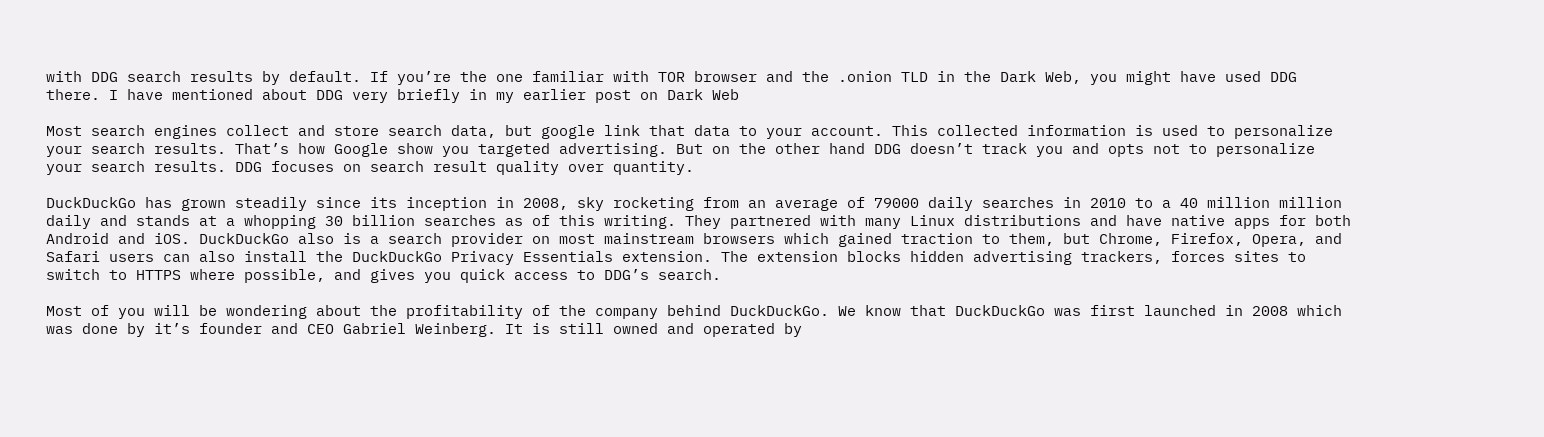with DDG search results by default. If you’re the one familiar with TOR browser and the .onion TLD in the Dark Web, you might have used DDG there. I have mentioned about DDG very briefly in my earlier post on Dark Web

Most search engines collect and store search data, but google link that data to your account. This collected information is used to personalize your search results. That’s how Google show you targeted advertising. But on the other hand DDG doesn’t track you and opts not to personalize your search results. DDG focuses on search result quality over quantity.

DuckDuckGo has grown steadily since its inception in 2008, sky rocketing from an average of 79000 daily searches in 2010 to a 40 million million daily and stands at a whopping 30 billion searches as of this writing. They partnered with many Linux distributions and have native apps for both Android and iOS. DuckDuckGo also is a search provider on most mainstream browsers which gained traction to them, but Chrome, Firefox, Opera, and Safari users can also install the DuckDuckGo Privacy Essentials extension. The extension blocks hidden advertising trackers, forces sites to switch to HTTPS where possible, and gives you quick access to DDG’s search.

Most of you will be wondering about the profitability of the company behind DuckDuckGo. We know that DuckDuckGo was first launched in 2008 which was done by it’s founder and CEO Gabriel Weinberg. It is still owned and operated by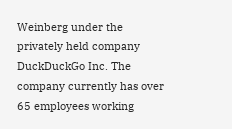Weinberg under the privately held company DuckDuckGo Inc. The company currently has over 65 employees working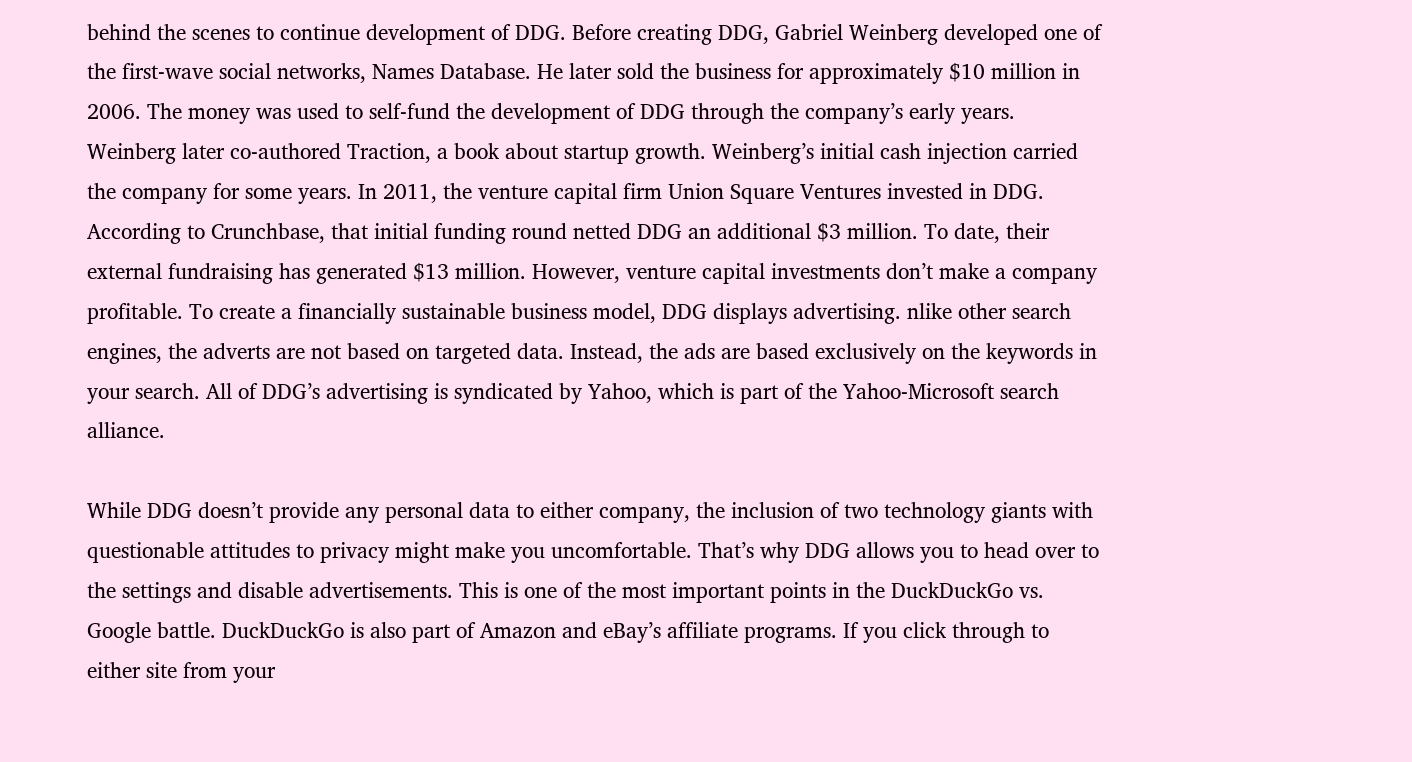behind the scenes to continue development of DDG. Before creating DDG, Gabriel Weinberg developed one of the first-wave social networks, Names Database. He later sold the business for approximately $10 million in 2006. The money was used to self-fund the development of DDG through the company’s early years. Weinberg later co-authored Traction, a book about startup growth. Weinberg’s initial cash injection carried the company for some years. In 2011, the venture capital firm Union Square Ventures invested in DDG. According to Crunchbase, that initial funding round netted DDG an additional $3 million. To date, their external fundraising has generated $13 million. However, venture capital investments don’t make a company profitable. To create a financially sustainable business model, DDG displays advertising. nlike other search engines, the adverts are not based on targeted data. Instead, the ads are based exclusively on the keywords in your search. All of DDG’s advertising is syndicated by Yahoo, which is part of the Yahoo-Microsoft search alliance.

While DDG doesn’t provide any personal data to either company, the inclusion of two technology giants with questionable attitudes to privacy might make you uncomfortable. That’s why DDG allows you to head over to the settings and disable advertisements. This is one of the most important points in the DuckDuckGo vs. Google battle. DuckDuckGo is also part of Amazon and eBay’s affiliate programs. If you click through to either site from your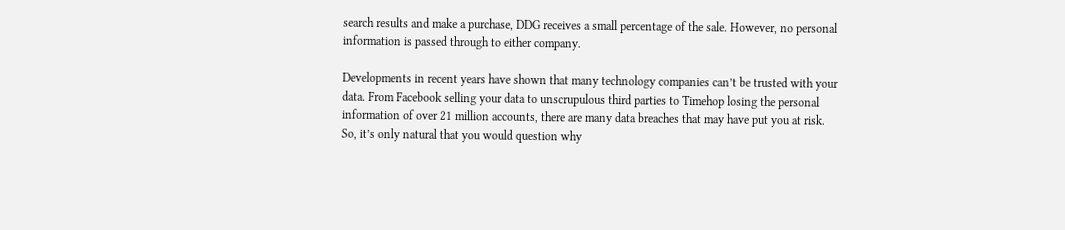search results and make a purchase, DDG receives a small percentage of the sale. However, no personal information is passed through to either company.

Developments in recent years have shown that many technology companies can’t be trusted with your data. From Facebook selling your data to unscrupulous third parties to Timehop losing the personal information of over 21 million accounts, there are many data breaches that may have put you at risk. So, it’s only natural that you would question why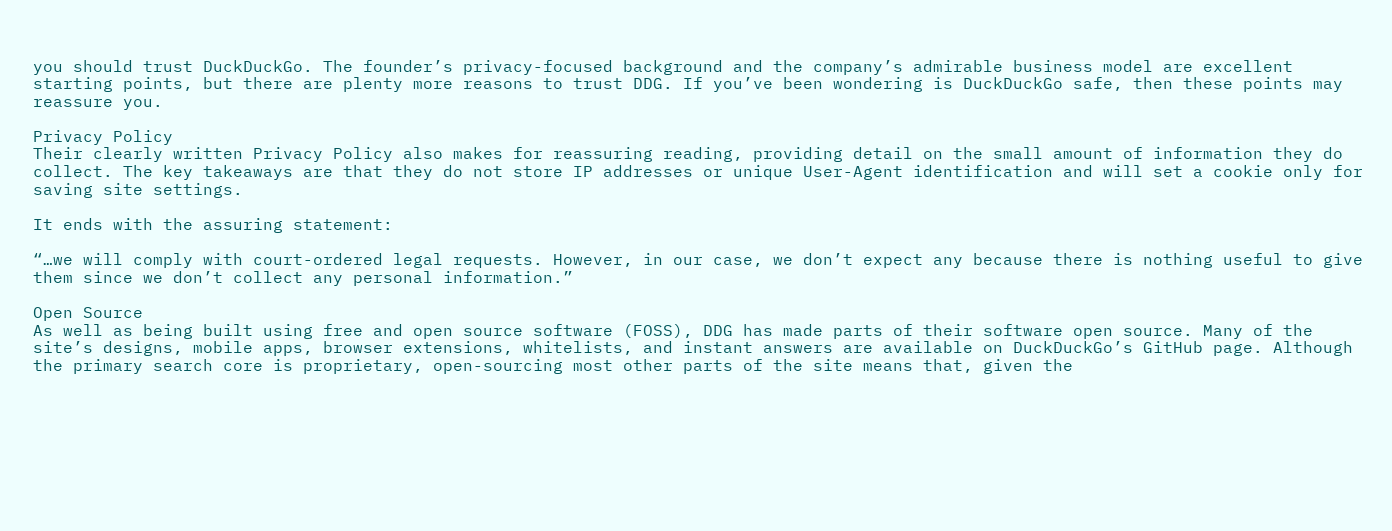you should trust DuckDuckGo. The founder’s privacy-focused background and the company’s admirable business model are excellent starting points, but there are plenty more reasons to trust DDG. If you’ve been wondering is DuckDuckGo safe, then these points may reassure you.

Privacy Policy
Their clearly written Privacy Policy also makes for reassuring reading, providing detail on the small amount of information they do collect. The key takeaways are that they do not store IP addresses or unique User-Agent identification and will set a cookie only for saving site settings.

It ends with the assuring statement:

“…we will comply with court-ordered legal requests. However, in our case, we don’t expect any because there is nothing useful to give them since we don’t collect any personal information.”

Open Source
As well as being built using free and open source software (FOSS), DDG has made parts of their software open source. Many of the site’s designs, mobile apps, browser extensions, whitelists, and instant answers are available on DuckDuckGo’s GitHub page. Although the primary search core is proprietary, open-sourcing most other parts of the site means that, given the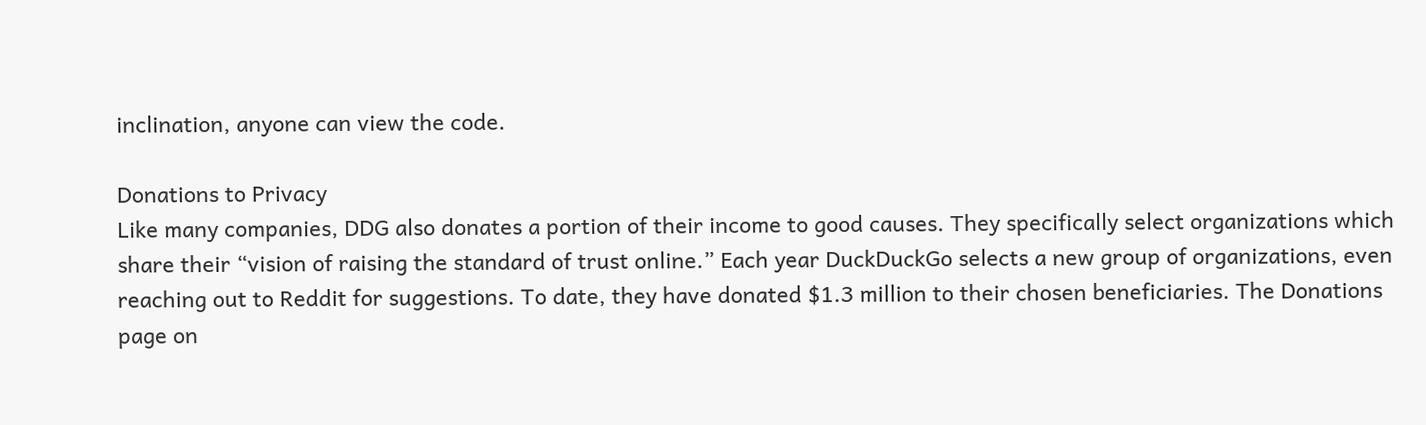inclination, anyone can view the code.

Donations to Privacy
Like many companies, DDG also donates a portion of their income to good causes. They specifically select organizations which share their “vision of raising the standard of trust online.” Each year DuckDuckGo selects a new group of organizations, even reaching out to Reddit for suggestions. To date, they have donated $1.3 million to their chosen beneficiaries. The Donations page on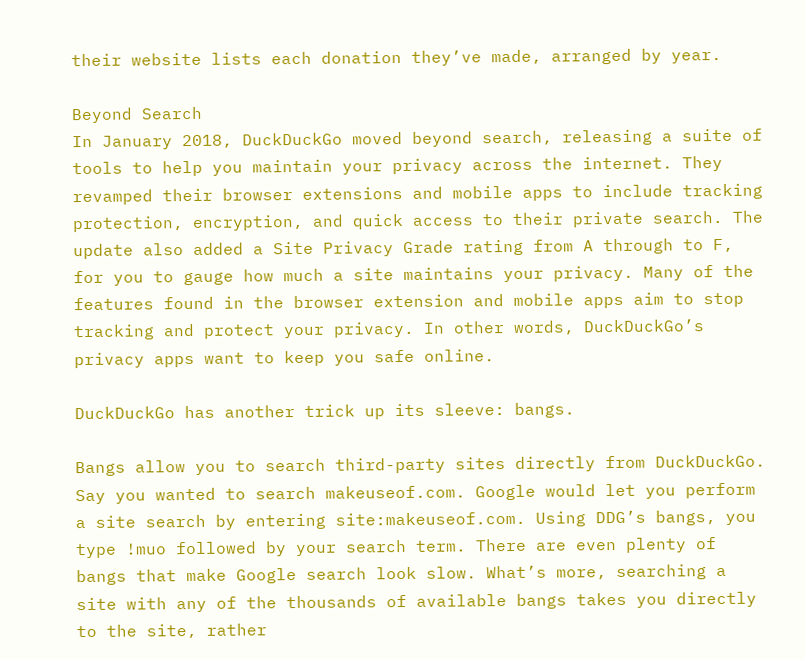their website lists each donation they’ve made, arranged by year.

Beyond Search
In January 2018, DuckDuckGo moved beyond search, releasing a suite of tools to help you maintain your privacy across the internet. They revamped their browser extensions and mobile apps to include tracking protection, encryption, and quick access to their private search. The update also added a Site Privacy Grade rating from A through to F, for you to gauge how much a site maintains your privacy. Many of the features found in the browser extension and mobile apps aim to stop tracking and protect your privacy. In other words, DuckDuckGo’s privacy apps want to keep you safe online.

DuckDuckGo has another trick up its sleeve: bangs.

Bangs allow you to search third-party sites directly from DuckDuckGo. Say you wanted to search makeuseof.com. Google would let you perform a site search by entering site:makeuseof.com. Using DDG’s bangs, you type !muo followed by your search term. There are even plenty of bangs that make Google search look slow. What’s more, searching a site with any of the thousands of available bangs takes you directly to the site, rather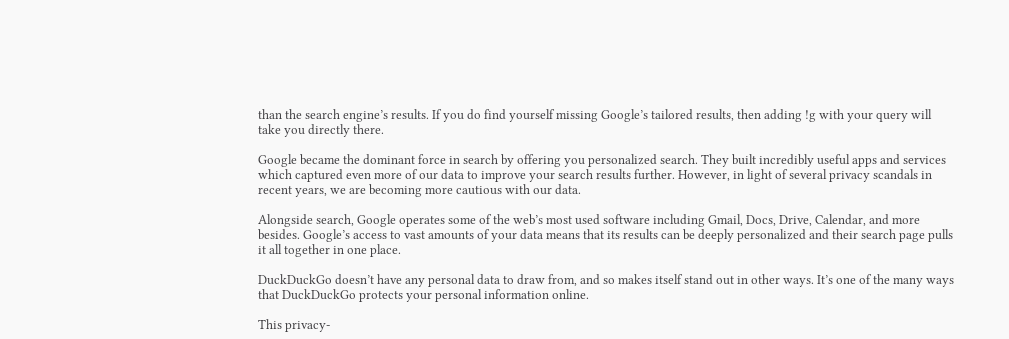than the search engine’s results. If you do find yourself missing Google’s tailored results, then adding !g with your query will take you directly there.

Google became the dominant force in search by offering you personalized search. They built incredibly useful apps and services which captured even more of our data to improve your search results further. However, in light of several privacy scandals in recent years, we are becoming more cautious with our data.

Alongside search, Google operates some of the web’s most used software including Gmail, Docs, Drive, Calendar, and more besides. Google’s access to vast amounts of your data means that its results can be deeply personalized and their search page pulls it all together in one place.

DuckDuckGo doesn’t have any personal data to draw from, and so makes itself stand out in other ways. It’s one of the many ways that DuckDuckGo protects your personal information online.

This privacy-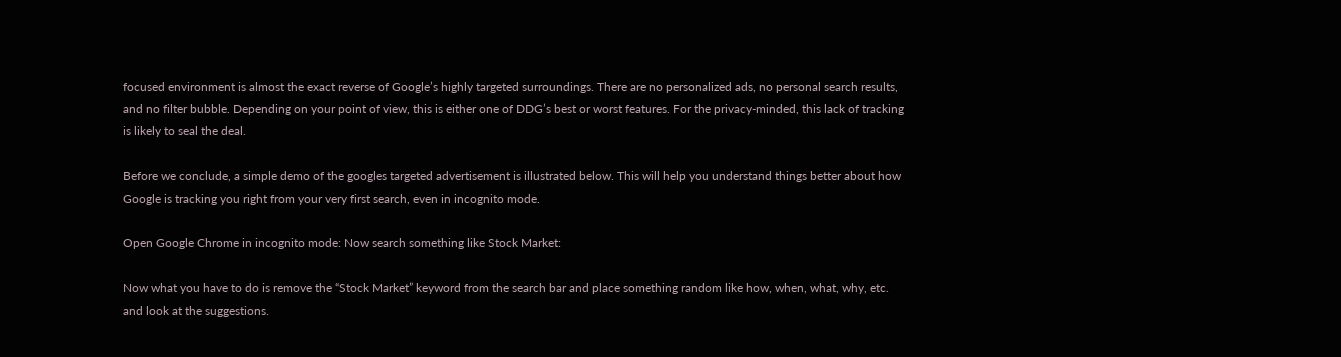focused environment is almost the exact reverse of Google’s highly targeted surroundings. There are no personalized ads, no personal search results, and no filter bubble. Depending on your point of view, this is either one of DDG’s best or worst features. For the privacy-minded, this lack of tracking is likely to seal the deal.

Before we conclude, a simple demo of the googles targeted advertisement is illustrated below. This will help you understand things better about how Google is tracking you right from your very first search, even in incognito mode.

Open Google Chrome in incognito mode: Now search something like Stock Market:

Now what you have to do is remove the “Stock Market” keyword from the search bar and place something random like how, when, what, why, etc. and look at the suggestions.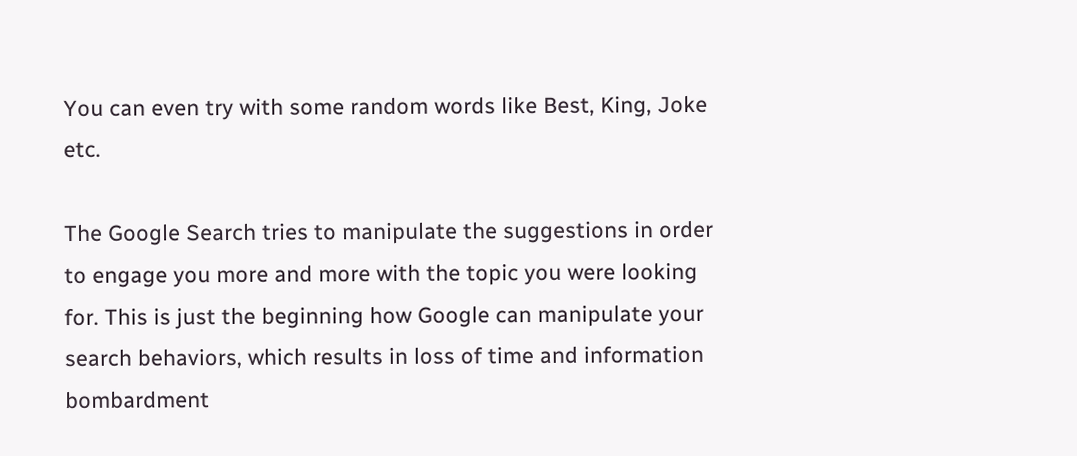You can even try with some random words like Best, King, Joke etc.

The Google Search tries to manipulate the suggestions in order to engage you more and more with the topic you were looking for. This is just the beginning how Google can manipulate your search behaviors, which results in loss of time and information bombardment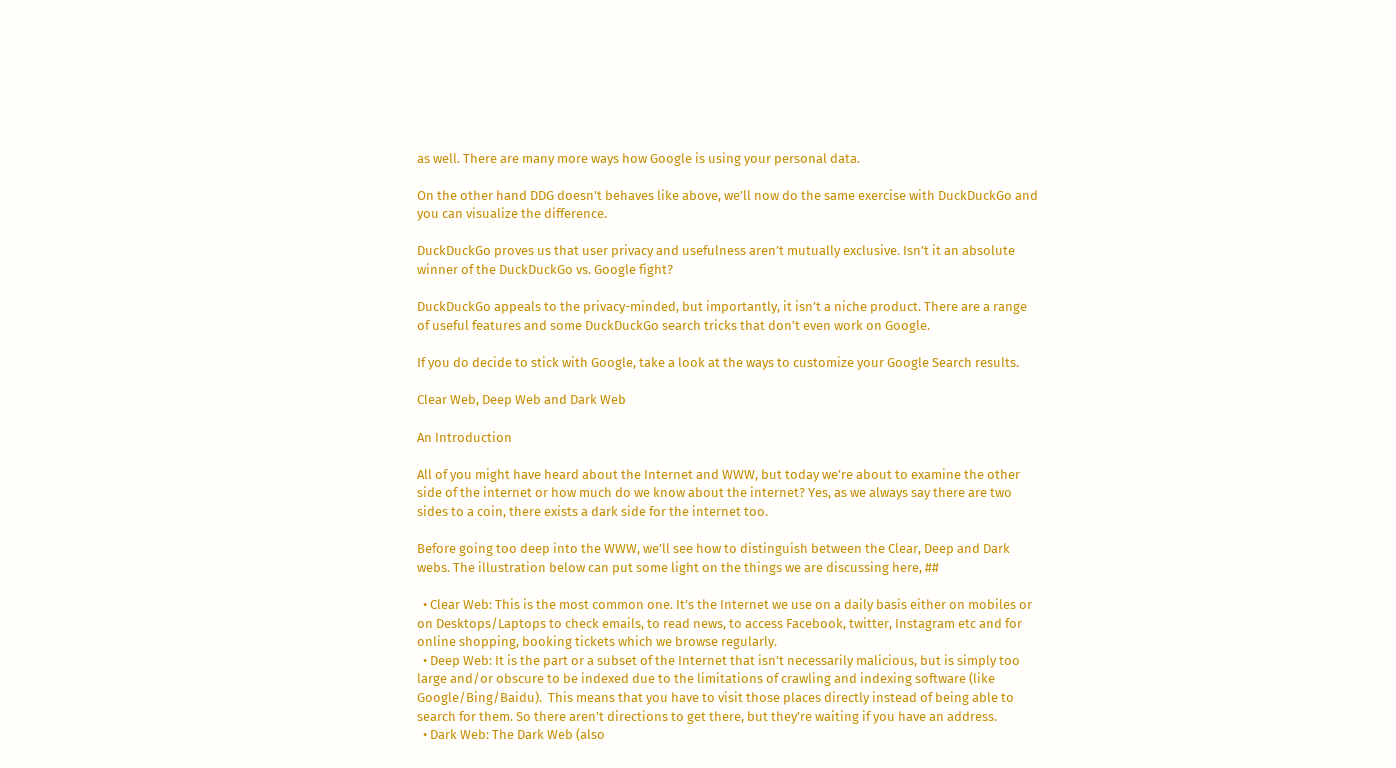as well. There are many more ways how Google is using your personal data.

On the other hand DDG doesn’t behaves like above, we’ll now do the same exercise with DuckDuckGo and you can visualize the difference.

DuckDuckGo proves us that user privacy and usefulness aren’t mutually exclusive. Isn’t it an absolute winner of the DuckDuckGo vs. Google fight?

DuckDuckGo appeals to the privacy-minded, but importantly, it isn’t a niche product. There are a range of useful features and some DuckDuckGo search tricks that don’t even work on Google.

If you do decide to stick with Google, take a look at the ways to customize your Google Search results.

Clear Web, Deep Web and Dark Web

An Introduction

All of you might have heard about the Internet and WWW, but today we’re about to examine the other side of the internet or how much do we know about the internet? Yes, as we always say there are two sides to a coin, there exists a dark side for the internet too.

Before going too deep into the WWW, we’ll see how to distinguish between the Clear, Deep and Dark webs. The illustration below can put some light on the things we are discussing here, ##

  • Clear Web: This is the most common one. It’s the Internet we use on a daily basis either on mobiles or on Desktops/Laptops to check emails, to read news, to access Facebook, twitter, Instagram etc and for online shopping, booking tickets which we browse regularly.
  • Deep Web: It is the part or a subset of the Internet that isn’t necessarily malicious, but is simply too large and/or obscure to be indexed due to the limitations of crawling and indexing software (like Google/Bing/Baidu).  This means that you have to visit those places directly instead of being able to search for them. So there aren’t directions to get there, but they’re waiting if you have an address.
  • Dark Web: The Dark Web (also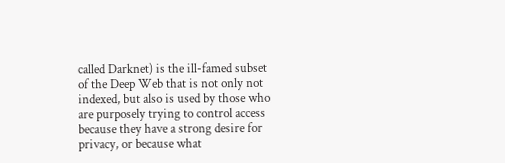called Darknet) is the ill-famed subset of the Deep Web that is not only not indexed, but also is used by those who are purposely trying to control access because they have a strong desire for privacy, or because what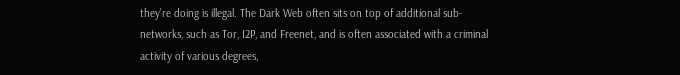they’re doing is illegal. The Dark Web often sits on top of additional sub-networks, such as Tor, I2P, and Freenet, and is often associated with a criminal activity of various degrees,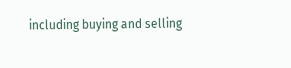including buying and selling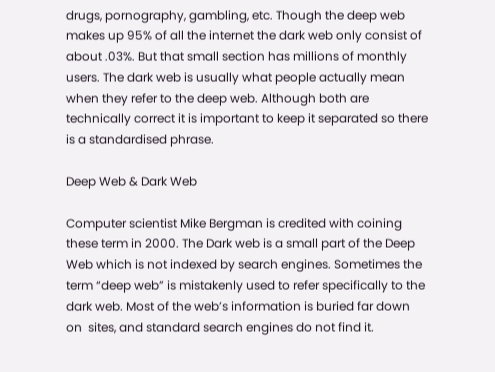drugs, pornography, gambling, etc. Though the deep web makes up 95% of all the internet the dark web only consist of about .03%. But that small section has millions of monthly users. The dark web is usually what people actually mean when they refer to the deep web. Although both are technically correct it is important to keep it separated so there is a standardised phrase.

Deep Web & Dark Web

Computer scientist Mike Bergman is credited with coining these term in 2000. The Dark web is a small part of the Deep Web which is not indexed by search engines. Sometimes the term “deep web” is mistakenly used to refer specifically to the dark web. Most of the web’s information is buried far down  on  sites, and standard search engines do not find it.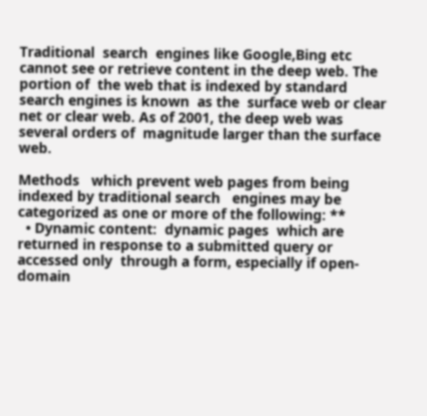Traditional  search  engines like Google,Bing etc cannot see or retrieve content in the deep web. The  portion of  the web that is indexed by standard search engines is known  as the  surface web or clear net or clear web. As of 2001, the deep web was several orders of  magnitude larger than the surface  web.

Methods   which prevent web pages from being indexed by traditional search   engines may be categorized as one or more of the following: **
  • Dynamic content:  dynamic pages  which are returned in response to a submitted query or  accessed only  through a form, especially if open-domain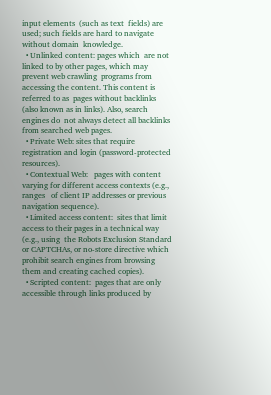input elements  (such as text  fields) are used; such fields are hard to navigate  without domain  knowledge.
  • Unlinked content: pages which  are not linked to by other pages, which may prevent web crawling  programs from accessing the content. This content is referred to as  pages without backlinks (also known as in links). Also, search engines do  not always detect all backlinks from searched web pages.
  • Private Web: sites that require registration and login (password-protected resources).
  • Contextual Web:   pages with content varying for different access contexts (e.g., ranges   of client IP addresses or previous navigation sequence).
  • Limited access content:  sites that limit access to their pages in a technical way (e.g., using  the Robots Exclusion Standard or CAPTCHAs, or no-store directive which  prohibit search engines from browsing them and creating cached copies).
  • Scripted content:  pages that are only accessible through links produced by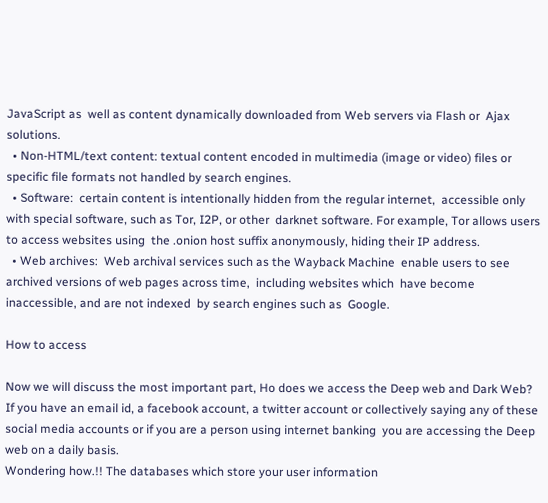JavaScript as  well as content dynamically downloaded from Web servers via Flash or  Ajax solutions.
  • Non-HTML/text content: textual content encoded in multimedia (image or video) files or specific file formats not handled by search engines.
  • Software:  certain content is intentionally hidden from the regular internet,  accessible only with special software, such as Tor, I2P, or other  darknet software. For example, Tor allows users to access websites using  the .onion host suffix anonymously, hiding their IP address.
  • Web archives:  Web archival services such as the Wayback Machine  enable users to see  archived versions of web pages across time,  including websites which  have become inaccessible, and are not indexed  by search engines such as  Google.

How to access

Now we will discuss the most important part, Ho does we access the Deep web and Dark Web?
If you have an email id, a facebook account, a twitter account or collectively saying any of these social media accounts or if you are a person using internet banking  you are accessing the Deep web on a daily basis.
Wondering how.!! The databases which store your user information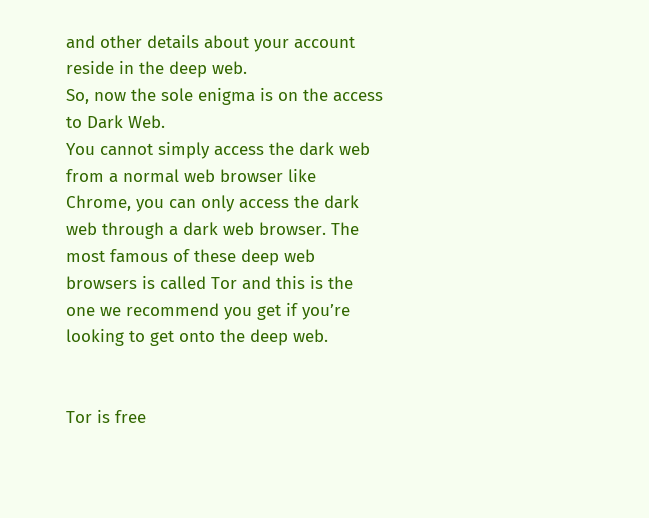and other details about your account reside in the deep web.
So, now the sole enigma is on the access to Dark Web.
You cannot simply access the dark web from a normal web browser like Chrome, you can only access the dark web through a dark web browser. The most famous of these deep web browsers is called Tor and this is the one we recommend you get if you’re looking to get onto the deep web.


Tor is free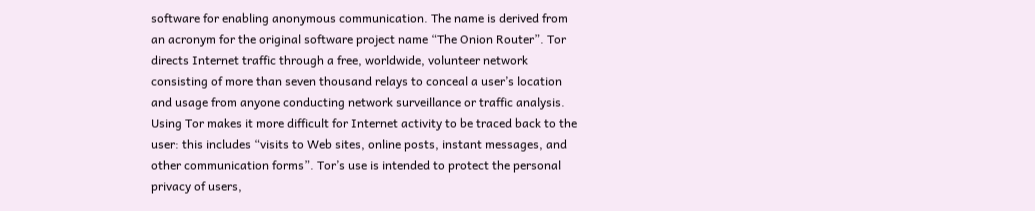software for enabling anonymous communication. The name is derived from an acronym for the original software project name “The Onion Router”. Tor directs Internet traffic through a free, worldwide, volunteer network consisting of more than seven thousand relays to conceal a user’s location and usage from anyone conducting network surveillance or traffic analysis. Using Tor makes it more difficult for Internet activity to be traced back to the user: this includes “visits to Web sites, online posts, instant messages, and other communication forms”. Tor’s use is intended to protect the personal privacy of users,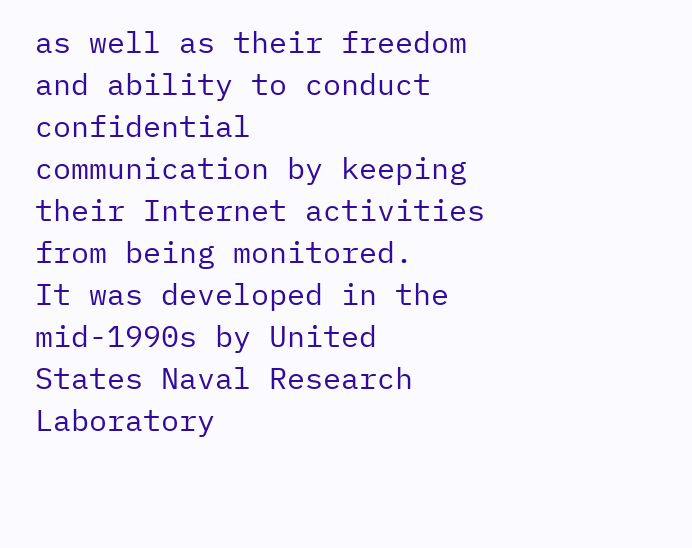as well as their freedom and ability to conduct confidential communication by keeping their Internet activities from being monitored.
It was developed in the mid-1990s by United States Naval Research Laboratory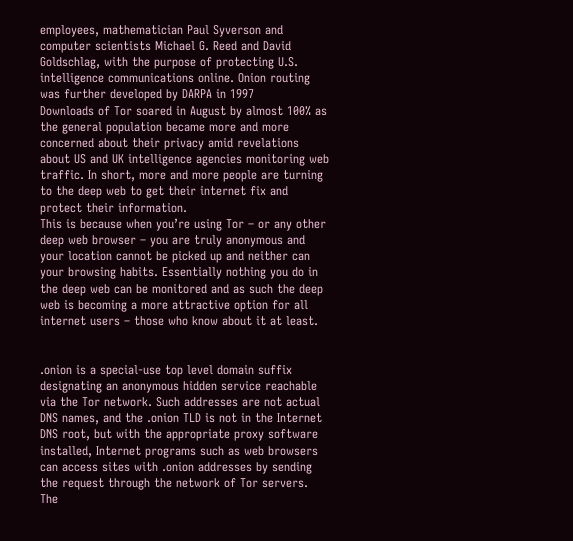employees, mathematician Paul Syverson and computer scientists Michael G. Reed and David Goldschlag, with the purpose of protecting U.S. intelligence communications online. Onion routing was further developed by DARPA in 1997
Downloads of Tor soared in August by almost 100% as the general population became more and more concerned about their privacy amid revelations about US and UK intelligence agencies monitoring web traffic. In short, more and more people are turning to the deep web to get their internet fix and protect their information.
This is because when you’re using Tor – or any other deep web browser – you are truly anonymous and your location cannot be picked up and neither can your browsing habits. Essentially nothing you do in the deep web can be monitored and as such the deep web is becoming a more attractive option for all internet users – those who know about it at least.


.onion is a special-use top level domain suffix designating an anonymous hidden service reachable via the Tor network. Such addresses are not actual DNS names, and the .onion TLD is not in the Internet DNS root, but with the appropriate proxy software installed, Internet programs such as web browsers can access sites with .onion addresses by sending the request through the network of Tor servers. The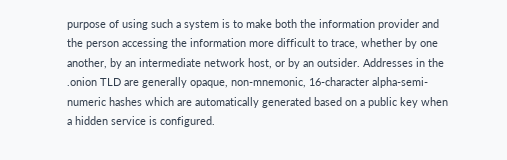purpose of using such a system is to make both the information provider and the person accessing the information more difficult to trace, whether by one another, by an intermediate network host, or by an outsider. Addresses in the .onion TLD are generally opaque, non-mnemonic, 16-character alpha-semi-numeric hashes which are automatically generated based on a public key when a hidden service is configured.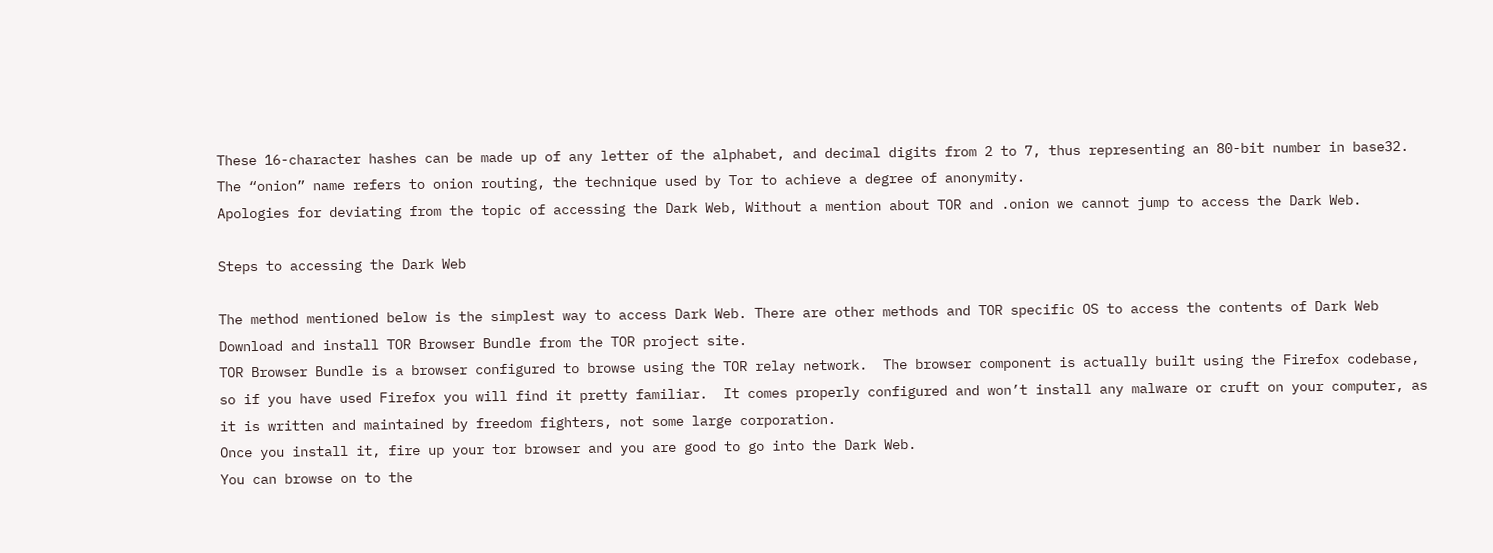These 16-character hashes can be made up of any letter of the alphabet, and decimal digits from 2 to 7, thus representing an 80-bit number in base32. The “onion” name refers to onion routing, the technique used by Tor to achieve a degree of anonymity.
Apologies for deviating from the topic of accessing the Dark Web, Without a mention about TOR and .onion we cannot jump to access the Dark Web.

Steps to accessing the Dark Web

The method mentioned below is the simplest way to access Dark Web. There are other methods and TOR specific OS to access the contents of Dark Web
Download and install TOR Browser Bundle from the TOR project site.
TOR Browser Bundle is a browser configured to browse using the TOR relay network.  The browser component is actually built using the Firefox codebase, so if you have used Firefox you will find it pretty familiar.  It comes properly configured and won’t install any malware or cruft on your computer, as it is written and maintained by freedom fighters, not some large corporation.
Once you install it, fire up your tor browser and you are good to go into the Dark Web.
You can browse on to the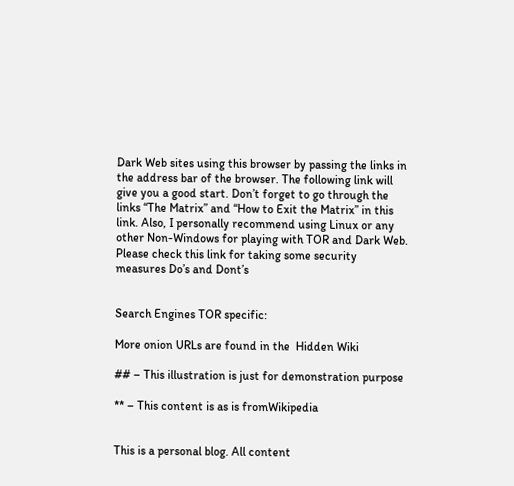Dark Web sites using this browser by passing the links in the address bar of the browser. The following link will give you a good start. Don’t forget to go through the links “The Matrix” and “How to Exit the Matrix” in this link. Also, I personally recommend using Linux or any other Non-Windows for playing with TOR and Dark Web. Please check this link for taking some security measures Do’s and Dont’s


Search Engines TOR specific:

More onion URLs are found in the  Hidden Wiki

## – This illustration is just for demonstration purpose

** – This content is as is fromWikipedia


This is a personal blog. All content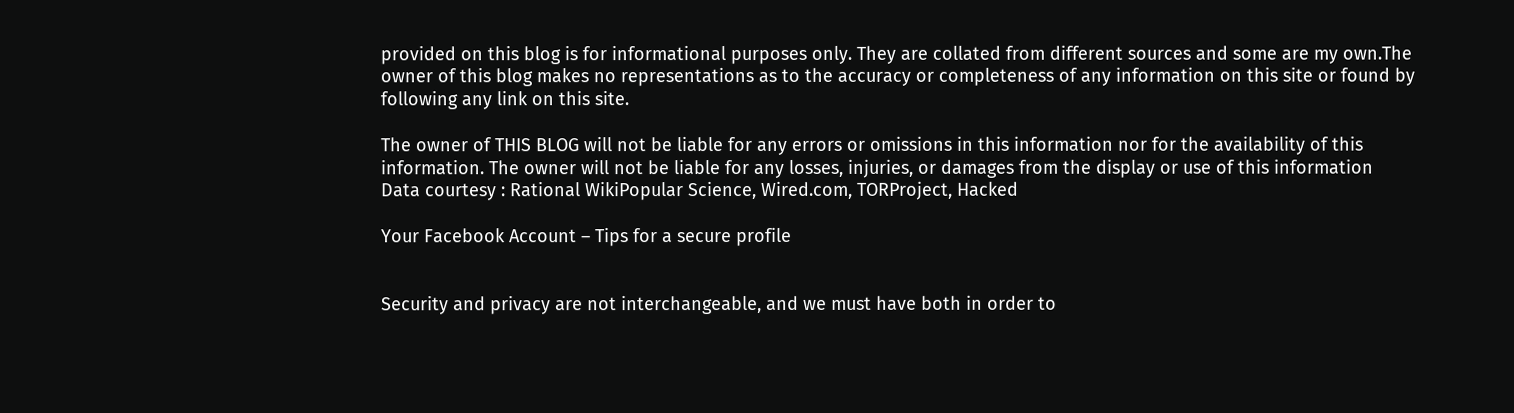provided on this blog is for informational purposes only. They are collated from different sources and some are my own.The owner of this blog makes no representations as to the accuracy or completeness of any information on this site or found by following any link on this site.

The owner of THIS BLOG will not be liable for any errors or omissions in this information nor for the availability of this information. The owner will not be liable for any losses, injuries, or damages from the display or use of this information
Data courtesy : Rational WikiPopular Science, Wired.com, TORProject, Hacked

Your Facebook Account – Tips for a secure profile


Security and privacy are not interchangeable, and we must have both in order to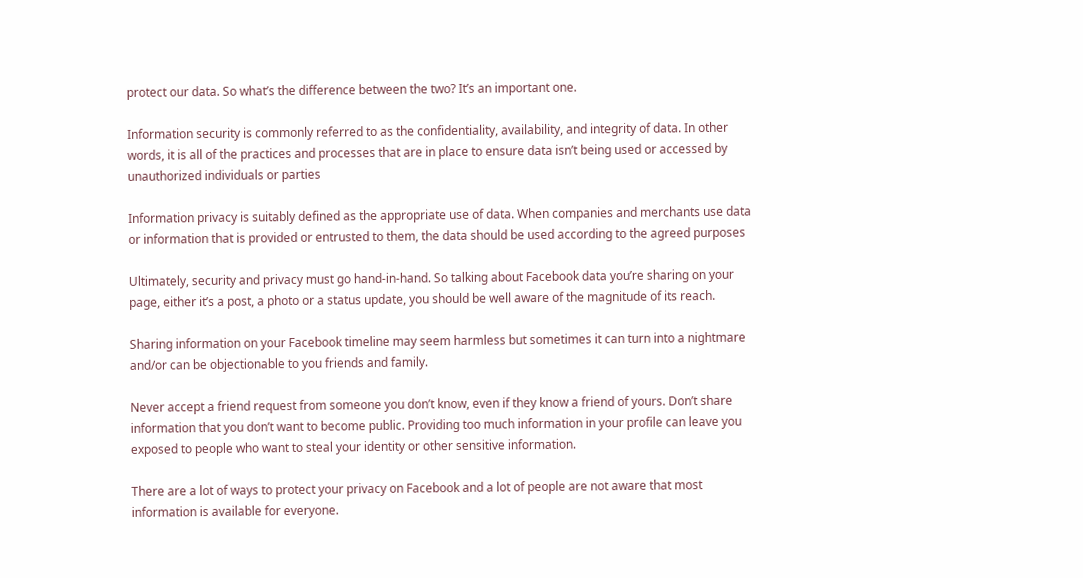protect our data. So what’s the difference between the two? It’s an important one.

Information security is commonly referred to as the confidentiality, availability, and integrity of data. In other words, it is all of the practices and processes that are in place to ensure data isn’t being used or accessed by unauthorized individuals or parties

Information privacy is suitably defined as the appropriate use of data. When companies and merchants use data or information that is provided or entrusted to them, the data should be used according to the agreed purposes

Ultimately, security and privacy must go hand-in-hand. So talking about Facebook data you’re sharing on your page, either it’s a post, a photo or a status update, you should be well aware of the magnitude of its reach.

Sharing information on your Facebook timeline may seem harmless but sometimes it can turn into a nightmare and/or can be objectionable to you friends and family.

Never accept a friend request from someone you don’t know, even if they know a friend of yours. Don’t share information that you don’t want to become public. Providing too much information in your profile can leave you exposed to people who want to steal your identity or other sensitive information.

There are a lot of ways to protect your privacy on Facebook and a lot of people are not aware that most information is available for everyone.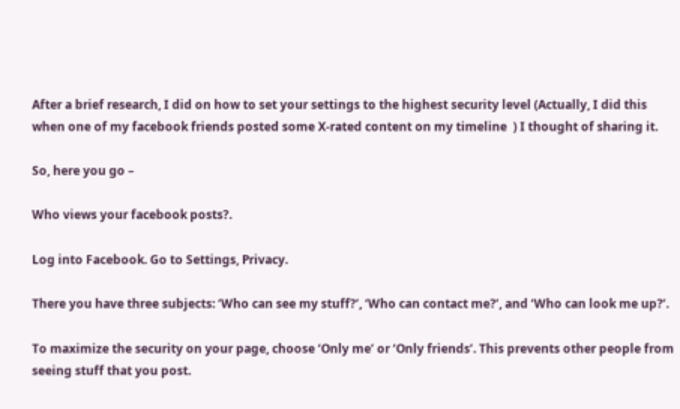After a brief research, I did on how to set your settings to the highest security level (Actually, I did this when one of my facebook friends posted some X-rated content on my timeline  ) I thought of sharing it.

So, here you go –

Who views your facebook posts?.

Log into Facebook. Go to Settings, Privacy.

There you have three subjects: ‘Who can see my stuff?’, ‘Who can contact me?’, and ‘Who can look me up?’.

To maximize the security on your page, choose ‘Only me’ or ‘Only friends’. This prevents other people from seeing stuff that you post.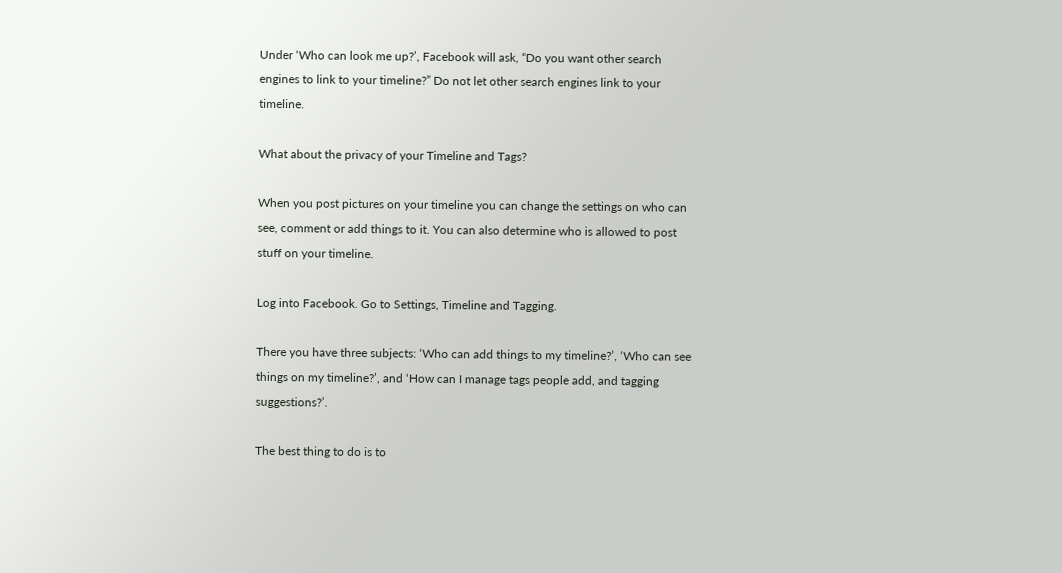Under ‘Who can look me up?’, Facebook will ask, “Do you want other search engines to link to your timeline?” Do not let other search engines link to your timeline.

What about the privacy of your Timeline and Tags?

When you post pictures on your timeline you can change the settings on who can see, comment or add things to it. You can also determine who is allowed to post stuff on your timeline.

Log into Facebook. Go to Settings, Timeline and Tagging.

There you have three subjects: ‘Who can add things to my timeline?’, ‘Who can see things on my timeline?’, and ‘How can I manage tags people add, and tagging suggestions?’.

The best thing to do is to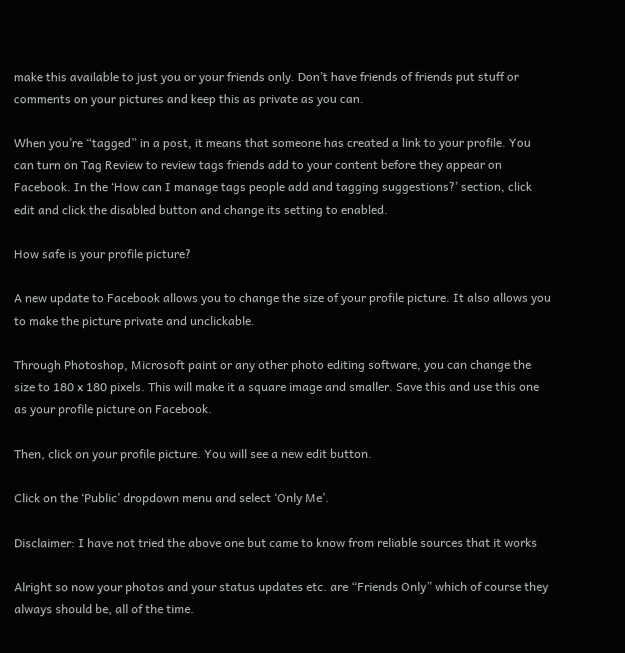make this available to just you or your friends only. Don’t have friends of friends put stuff or comments on your pictures and keep this as private as you can.

When you’re “tagged” in a post, it means that someone has created a link to your profile. You can turn on Tag Review to review tags friends add to your content before they appear on Facebook. In the ‘How can I manage tags people add and tagging suggestions?’ section, click edit and click the disabled button and change its setting to enabled.

How safe is your profile picture?

A new update to Facebook allows you to change the size of your profile picture. It also allows you to make the picture private and unclickable.

Through Photoshop, Microsoft paint or any other photo editing software, you can change the size to 180 x 180 pixels. This will make it a square image and smaller. Save this and use this one as your profile picture on Facebook.

Then, click on your profile picture. You will see a new edit button.

Click on the ‘Public’ dropdown menu and select ‘Only Me’.

Disclaimer: I have not tried the above one but came to know from reliable sources that it works

Alright so now your photos and your status updates etc. are “Friends Only” which of course they always should be, all of the time.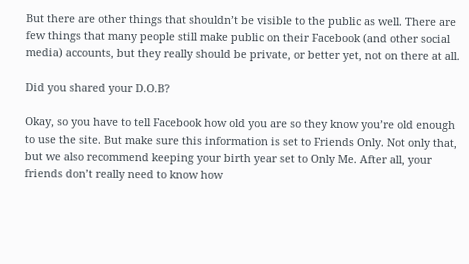But there are other things that shouldn’t be visible to the public as well. There are few things that many people still make public on their Facebook (and other social media) accounts, but they really should be private, or better yet, not on there at all.

Did you shared your D.O.B?

Okay, so you have to tell Facebook how old you are so they know you’re old enough to use the site. But make sure this information is set to Friends Only. Not only that, but we also recommend keeping your birth year set to Only Me. After all, your friends don’t really need to know how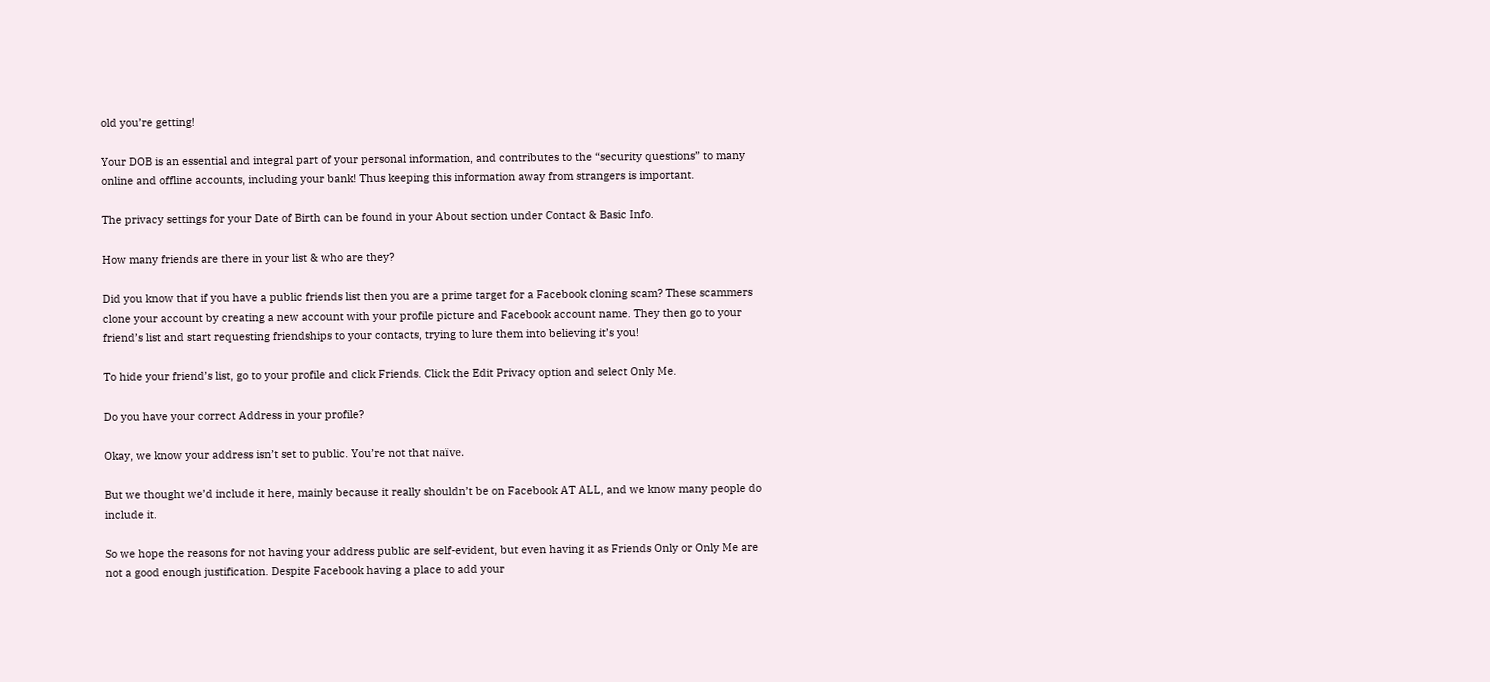old you’re getting!

Your DOB is an essential and integral part of your personal information, and contributes to the “security questions” to many online and offline accounts, including your bank! Thus keeping this information away from strangers is important.

The privacy settings for your Date of Birth can be found in your About section under Contact & Basic Info.

How many friends are there in your list & who are they?

Did you know that if you have a public friends list then you are a prime target for a Facebook cloning scam? These scammers clone your account by creating a new account with your profile picture and Facebook account name. They then go to your friend’s list and start requesting friendships to your contacts, trying to lure them into believing it’s you!

To hide your friend’s list, go to your profile and click Friends. Click the Edit Privacy option and select Only Me.

Do you have your correct Address in your profile?

Okay, we know your address isn’t set to public. You’re not that naïve.

But we thought we’d include it here, mainly because it really shouldn’t be on Facebook AT ALL, and we know many people do include it.

So we hope the reasons for not having your address public are self-evident, but even having it as Friends Only or Only Me are not a good enough justification. Despite Facebook having a place to add your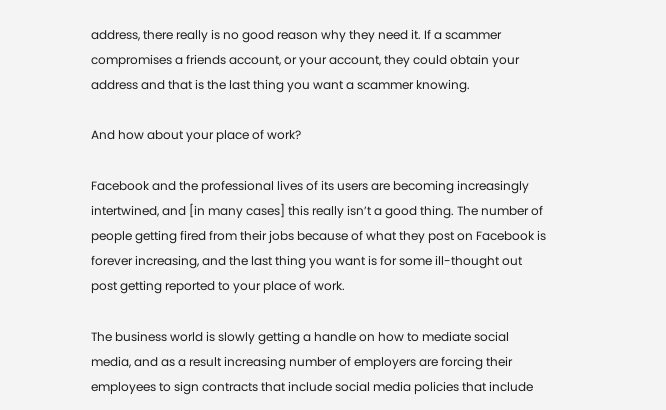address, there really is no good reason why they need it. If a scammer compromises a friends account, or your account, they could obtain your address and that is the last thing you want a scammer knowing.

And how about your place of work?

Facebook and the professional lives of its users are becoming increasingly intertwined, and [in many cases] this really isn’t a good thing. The number of people getting fired from their jobs because of what they post on Facebook is forever increasing, and the last thing you want is for some ill-thought out post getting reported to your place of work.

The business world is slowly getting a handle on how to mediate social media, and as a result increasing number of employers are forcing their employees to sign contracts that include social media policies that include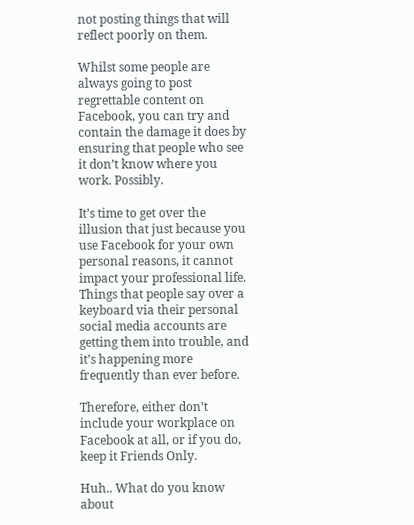not posting things that will reflect poorly on them.

Whilst some people are always going to post regrettable content on Facebook, you can try and contain the damage it does by ensuring that people who see it don’t know where you work. Possibly.

It’s time to get over the illusion that just because you use Facebook for your own personal reasons, it cannot impact your professional life. Things that people say over a keyboard via their personal social media accounts are getting them into trouble, and it’s happening more frequently than ever before.

Therefore, either don’t include your workplace on Facebook at all, or if you do, keep it Friends Only.

Huh.. What do you know about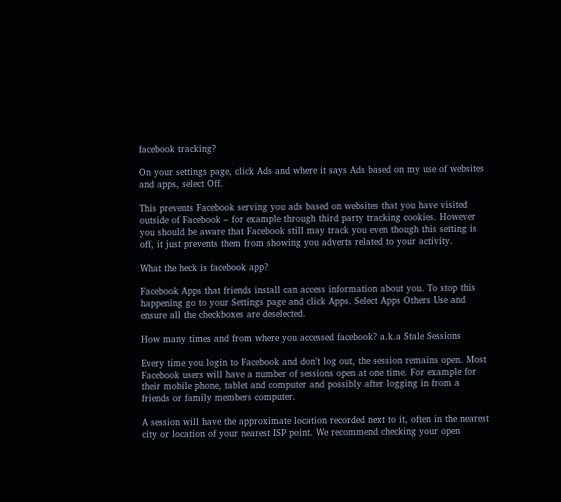facebook tracking?

On your settings page, click Ads and where it says Ads based on my use of websites and apps, select Off.

This prevents Facebook serving you ads based on websites that you have visited outside of Facebook – for example through third party tracking cookies. However you should be aware that Facebook still may track you even though this setting is off, it just prevents them from showing you adverts related to your activity.

What the heck is facebook app?

Facebook Apps that friends install can access information about you. To stop this happening go to your Settings page and click Apps. Select Apps Others Use and ensure all the checkboxes are deselected.

How many times and from where you accessed facebook? a.k.a Stale Sessions

Every time you login to Facebook and don’t log out, the session remains open. Most Facebook users will have a number of sessions open at one time. For example for their mobile phone, tablet and computer and possibly after logging in from a friends or family members computer.

A session will have the approximate location recorded next to it, often in the nearest city or location of your nearest ISP point. We recommend checking your open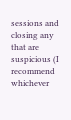sessions and closing any that are suspicious (I recommend whichever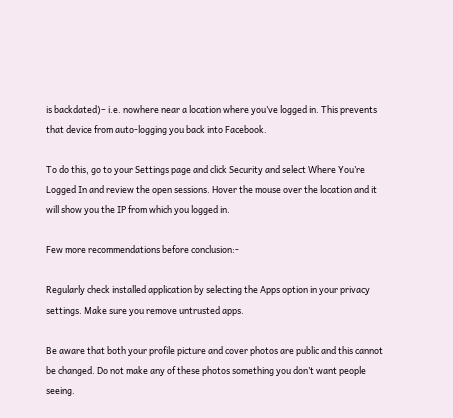is backdated)– i.e. nowhere near a location where you’ve logged in. This prevents that device from auto-logging you back into Facebook.

To do this, go to your Settings page and click Security and select Where You’re Logged In and review the open sessions. Hover the mouse over the location and it will show you the IP from which you logged in.

Few more recommendations before conclusion:-

Regularly check installed application by selecting the Apps option in your privacy settings. Make sure you remove untrusted apps.

Be aware that both your profile picture and cover photos are public and this cannot be changed. Do not make any of these photos something you don’t want people seeing.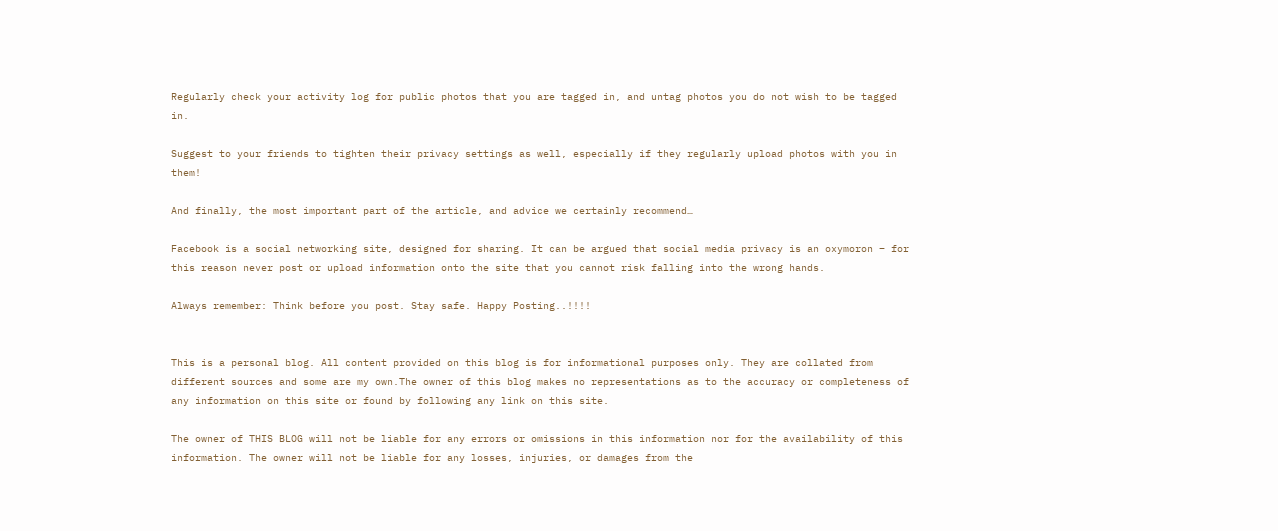Regularly check your activity log for public photos that you are tagged in, and untag photos you do not wish to be tagged in.

Suggest to your friends to tighten their privacy settings as well, especially if they regularly upload photos with you in them!

And finally, the most important part of the article, and advice we certainly recommend…

Facebook is a social networking site, designed for sharing. It can be argued that social media privacy is an oxymoron – for this reason never post or upload information onto the site that you cannot risk falling into the wrong hands.

Always remember: Think before you post. Stay safe. Happy Posting..!!!!


This is a personal blog. All content provided on this blog is for informational purposes only. They are collated from different sources and some are my own.The owner of this blog makes no representations as to the accuracy or completeness of any information on this site or found by following any link on this site.

The owner of THIS BLOG will not be liable for any errors or omissions in this information nor for the availability of this information. The owner will not be liable for any losses, injuries, or damages from the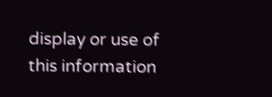display or use of this information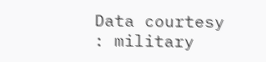Data courtesy : military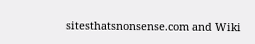sitesthatsnonsense.com and Wiki